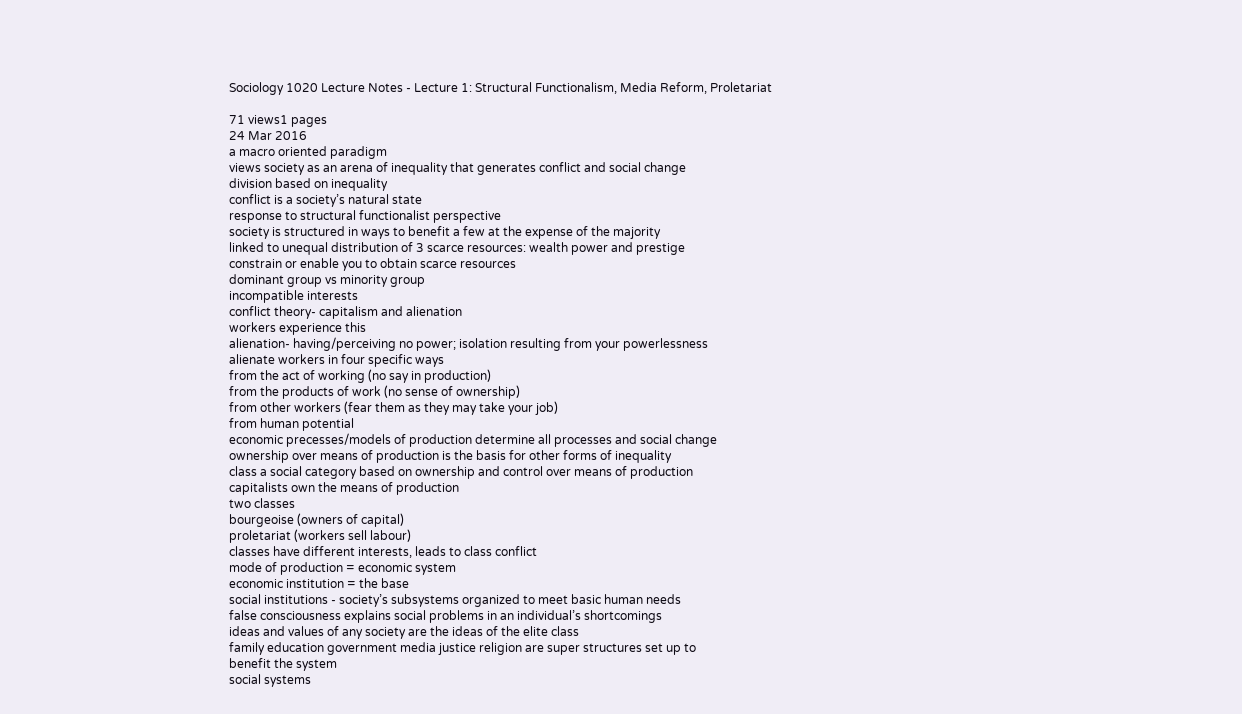Sociology 1020 Lecture Notes - Lecture 1: Structural Functionalism, Media Reform, Proletariat

71 views1 pages
24 Mar 2016
a macro oriented paradigm
views society as an arena of inequality that generates conflict and social change
division based on inequality
conflict is a society’s natural state
response to structural functionalist perspective
society is structured in ways to benefit a few at the expense of the majority
linked to unequal distribution of 3 scarce resources: wealth power and prestige
constrain or enable you to obtain scarce resources
dominant group vs minority group
incompatible interests
conflict theory- capitalism and alienation
workers experience this
alienation- having/perceiving no power; isolation resulting from your powerlessness
alienate workers in four specific ways
from the act of working (no say in production)
from the products of work (no sense of ownership)
from other workers (fear them as they may take your job)
from human potential
economic precesses/models of production determine all processes and social change
ownership over means of production is the basis for other forms of inequality
class a social category based on ownership and control over means of production
capitalists own the means of production
two classes
bourgeoise (owners of capital)
proletariat (workers sell labour)
classes have different interests, leads to class conflict
mode of production = economic system
economic institution = the base
social institutions - society’s subsystems organized to meet basic human needs
false consciousness explains social problems in an individual’s shortcomings
ideas and values of any society are the ideas of the elite class
family education government media justice religion are super structures set up to
benefit the system
social systems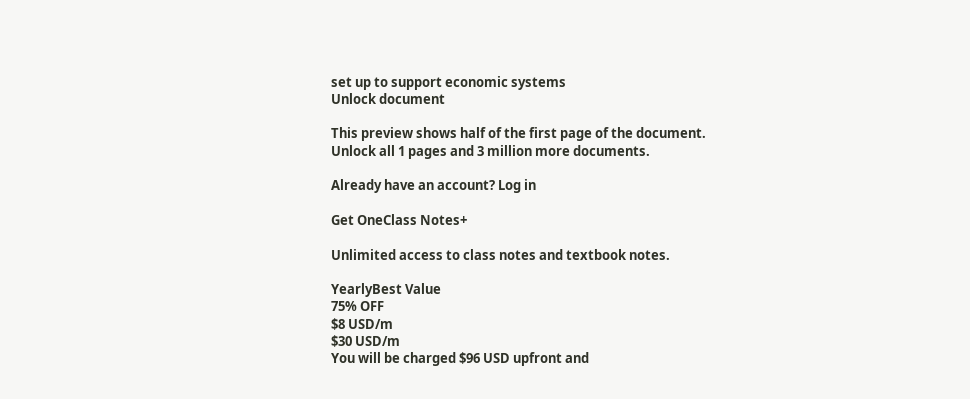set up to support economic systems
Unlock document

This preview shows half of the first page of the document.
Unlock all 1 pages and 3 million more documents.

Already have an account? Log in

Get OneClass Notes+

Unlimited access to class notes and textbook notes.

YearlyBest Value
75% OFF
$8 USD/m
$30 USD/m
You will be charged $96 USD upfront and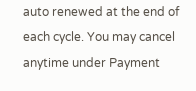auto renewed at the end of each cycle. You may cancel anytime under Payment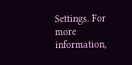Settings. For more information,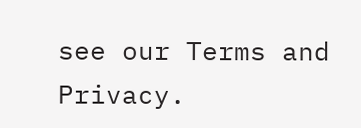see our Terms and Privacy.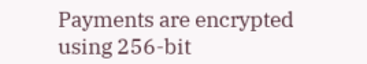Payments are encrypted using 256-bit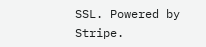SSL. Powered by Stripe.